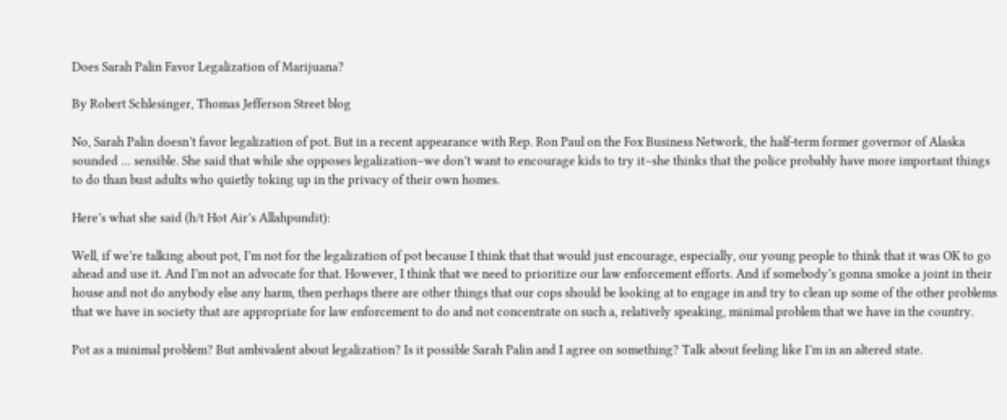Does Sarah Palin Favor Legalization of Marijuana?

By Robert Schlesinger, Thomas Jefferson Street blog

No, Sarah Palin doesn’t favor legalization of pot. But in a recent appearance with Rep. Ron Paul on the Fox Business Network, the half-term former governor of Alaska sounded … sensible. She said that while she opposes legalization–we don’t want to encourage kids to try it–she thinks that the police probably have more important things to do than bust adults who quietly toking up in the privacy of their own homes.

Here’s what she said (h/t Hot Air’s Allahpundit):

Well, if we’re talking about pot, I’m not for the legalization of pot because I think that that would just encourage, especially, our young people to think that it was OK to go ahead and use it. And I’m not an advocate for that. However, I think that we need to prioritize our law enforcement efforts. And if somebody’s gonna smoke a joint in their house and not do anybody else any harm, then perhaps there are other things that our cops should be looking at to engage in and try to clean up some of the other problems that we have in society that are appropriate for law enforcement to do and not concentrate on such a, relatively speaking, minimal problem that we have in the country.

Pot as a minimal problem? But ambivalent about legalization? Is it possible Sarah Palin and I agree on something? Talk about feeling like I’m in an altered state.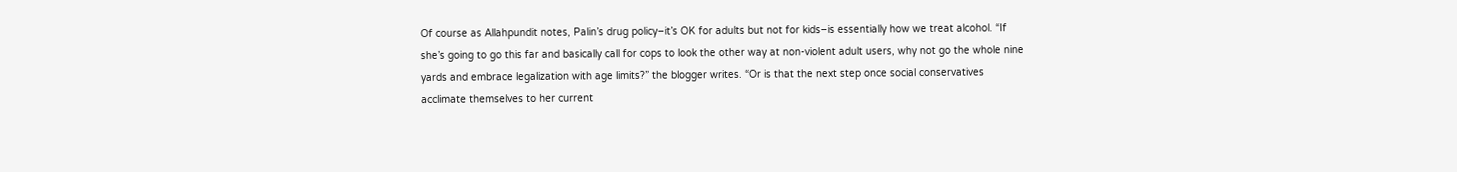Of course as Allahpundit notes, Palin’s drug policy–it’s OK for adults but not for kids–is essentially how we treat alcohol. “If she’s going to go this far and basically call for cops to look the other way at non-violent adult users, why not go the whole nine yards and embrace legalization with age limits?” the blogger writes. “Or is that the next step once social conservatives acclimate themselves to her current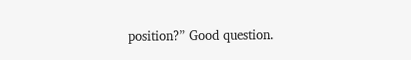position?” Good question.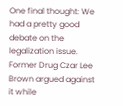One final thought: We had a pretty good debate on the legalization issue. Former Drug Czar Lee Brown argued against it while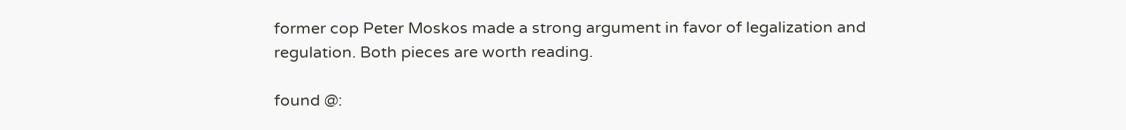former cop Peter Moskos made a strong argument in favor of legalization and regulation. Both pieces are worth reading.

found @: